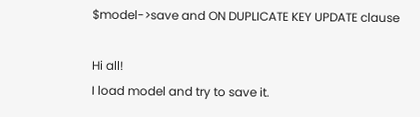$model->save and ON DUPLICATE KEY UPDATE clause

Hi all!
I load model and try to save it.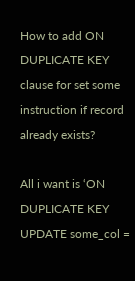How to add ON DUPLICATE KEY clause for set some instruction if record already exists?

All i want is ‘ON DUPLICATE KEY UPDATE some_col =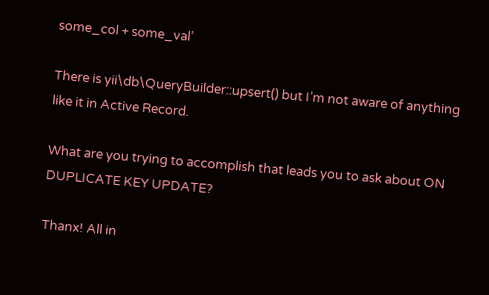some_col + some_val’

There is yii\db\QueryBuilder::upsert() but I’m not aware of anything like it in Active Record.

What are you trying to accomplish that leads you to ask about ON DUPLICATE KEY UPDATE?

Thanx! All in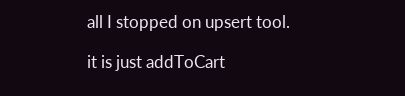all I stopped on upsert tool.

it is just addToCart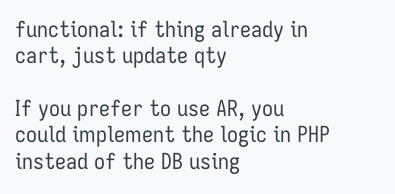functional: if thing already in cart, just update qty

If you prefer to use AR, you could implement the logic in PHP instead of the DB using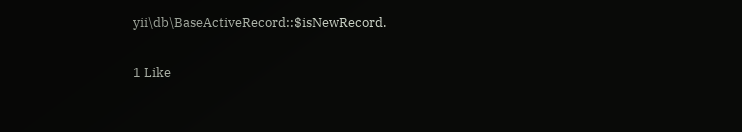yii\db\BaseActiveRecord::$isNewRecord.

1 Like